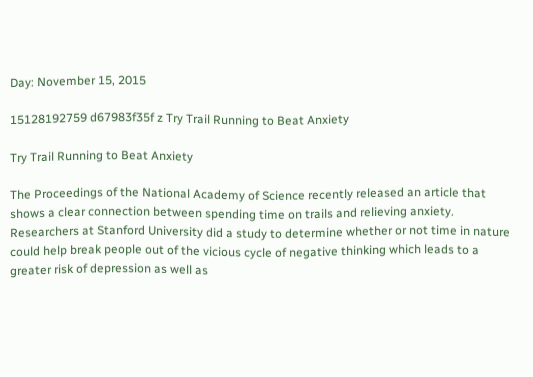Day: November 15, 2015

15128192759 d67983f35f z Try Trail Running to Beat Anxiety

Try Trail Running to Beat Anxiety

The Proceedings of the National Academy of Science recently released an article that shows a clear connection between spending time on trails and relieving anxiety. Researchers at Stanford University did a study to determine whether or not time in nature could help break people out of the vicious cycle of negative thinking which leads to a greater risk of depression as well as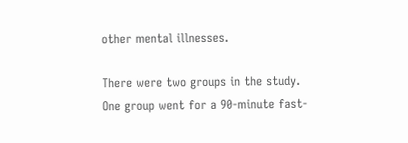other mental illnesses.

There were two groups in the study. One group went for a 90-minute fast-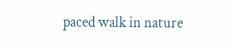paced walk in nature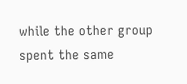while the other group spent the same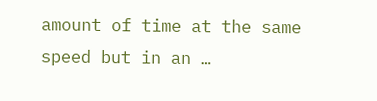amount of time at the same speed but in an …